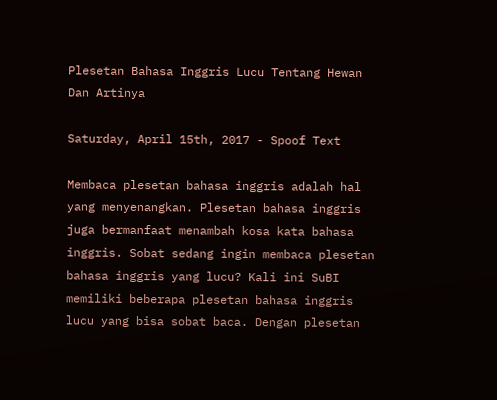Plesetan Bahasa Inggris Lucu Tentang Hewan Dan Artinya

Saturday, April 15th, 2017 - Spoof Text

Membaca plesetan bahasa inggris adalah hal yang menyenangkan. Plesetan bahasa inggris juga bermanfaat menambah kosa kata bahasa inggris. Sobat sedang ingin membaca plesetan bahasa inggris yang lucu? Kali ini SuBI memiliki beberapa plesetan bahasa inggris lucu yang bisa sobat baca. Dengan plesetan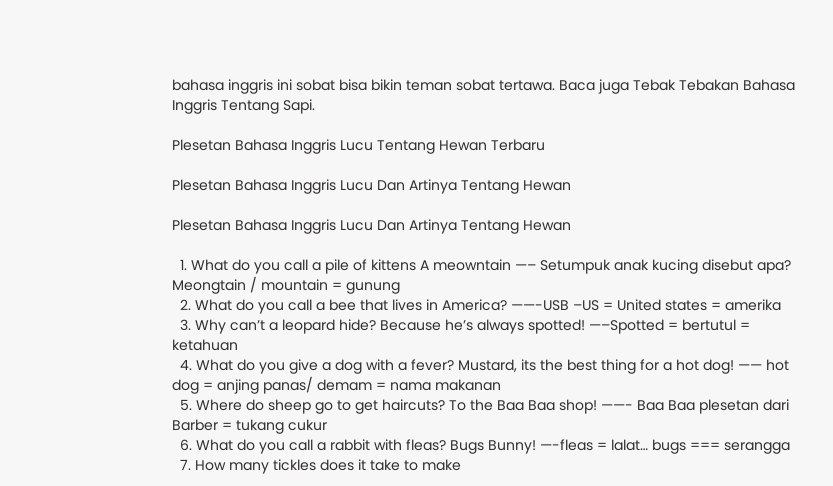bahasa inggris ini sobat bisa bikin teman sobat tertawa. Baca juga Tebak Tebakan Bahasa Inggris Tentang Sapi.

Plesetan Bahasa Inggris Lucu Tentang Hewan Terbaru

Plesetan Bahasa Inggris Lucu Dan Artinya Tentang Hewan

Plesetan Bahasa Inggris Lucu Dan Artinya Tentang Hewan

  1. What do you call a pile of kittens A meowntain —– Setumpuk anak kucing disebut apa? Meongtain / mountain = gunung
  2. What do you call a bee that lives in America? ——-USB –US = United states = amerika
  3. Why can’t a leopard hide? Because he’s always spotted! —–Spotted = bertutul = ketahuan
  4. What do you give a dog with a fever? Mustard, its the best thing for a hot dog! —— hot dog = anjing panas/ demam = nama makanan
  5. Where do sheep go to get haircuts? To the Baa Baa shop! ——- Baa Baa plesetan dari Barber = tukang cukur
  6. What do you call a rabbit with fleas? Bugs Bunny! —-fleas = lalat… bugs === serangga
  7. How many tickles does it take to make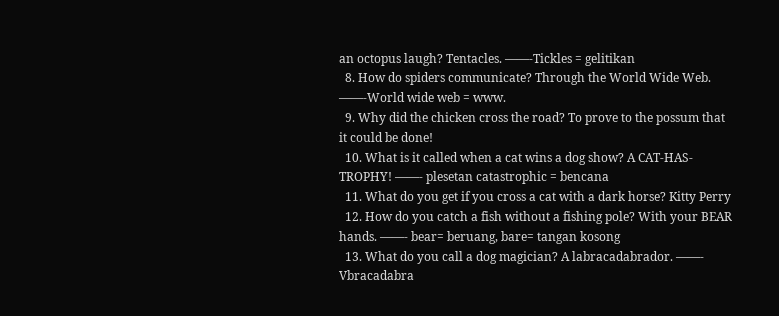an octopus laugh? Tentacles. ——-Tickles = gelitikan
  8. How do spiders communicate? Through the World Wide Web. ——-World wide web = www.
  9. Why did the chicken cross the road? To prove to the possum that it could be done!
  10. What is it called when a cat wins a dog show? A CAT-HAS-TROPHY! ——- plesetan catastrophic = bencana
  11. What do you get if you cross a cat with a dark horse? Kitty Perry
  12. How do you catch a fish without a fishing pole? With your BEAR hands. ——- bear= beruang, bare= tangan kosong
  13. What do you call a dog magician? A labracadabrador. ——- Vbracadabra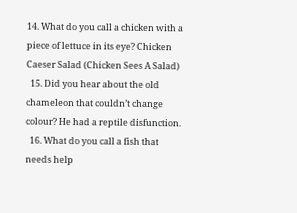14. What do you call a chicken with a piece of lettuce in its eye? Chicken Caeser Salad (Chicken Sees A Salad)
  15. Did you hear about the old chameleon that couldn’t change colour? He had a reptile disfunction.
  16. What do you call a fish that needs help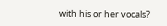with his or her vocals?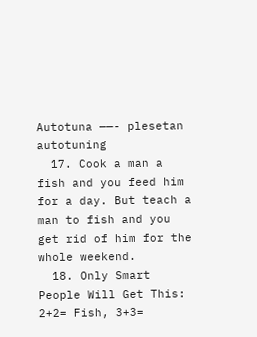Autotuna ——- plesetan autotuning
  17. Cook a man a fish and you feed him for a day. But teach a man to fish and you get rid of him for the whole weekend.
  18. Only Smart People Will Get This: 2+2= Fish, 3+3=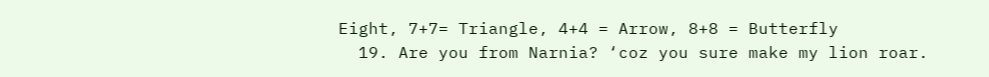Eight, 7+7= Triangle, 4+4 = Arrow, 8+8 = Butterfly
  19. Are you from Narnia? ‘coz you sure make my lion roar.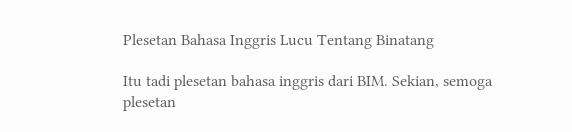Plesetan Bahasa Inggris Lucu Tentang Binatang

Itu tadi plesetan bahasa inggris dari BIM. Sekian, semoga plesetan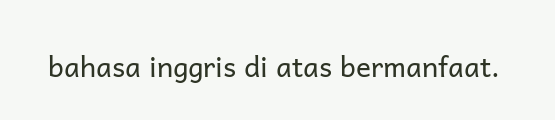bahasa inggris di atas bermanfaat.